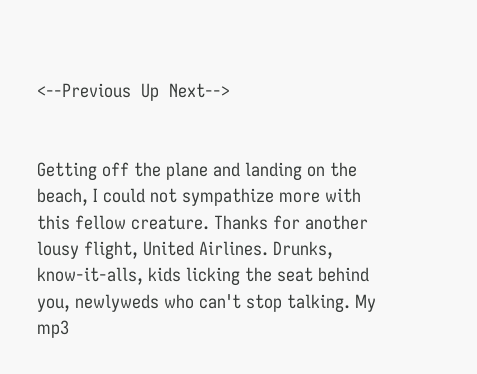<--Previous  Up  Next-->


Getting off the plane and landing on the beach, I could not sympathize more with this fellow creature. Thanks for another lousy flight, United Airlines. Drunks, know-it-alls, kids licking the seat behind you, newlyweds who can't stop talking. My mp3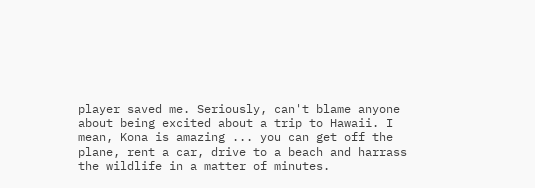player saved me. Seriously, can't blame anyone about being excited about a trip to Hawaii. I mean, Kona is amazing ... you can get off the plane, rent a car, drive to a beach and harrass the wildlife in a matter of minutes.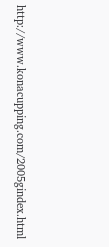http://www.konacupping.com/2005gindex.html